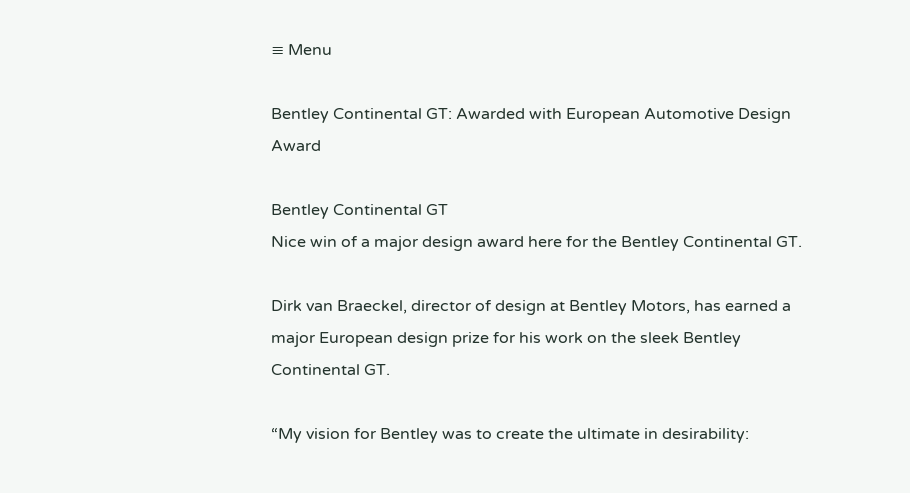≡ Menu

Bentley Continental GT: Awarded with European Automotive Design Award

Bentley Continental GT
Nice win of a major design award here for the Bentley Continental GT.

Dirk van Braeckel, director of design at Bentley Motors, has earned a major European design prize for his work on the sleek Bentley Continental GT.

“My vision for Bentley was to create the ultimate in desirability: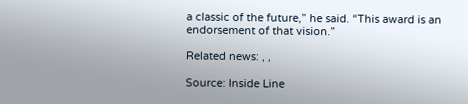a classic of the future,” he said. “This award is an endorsement of that vision.”

Related news: , ,

Source: Inside Line